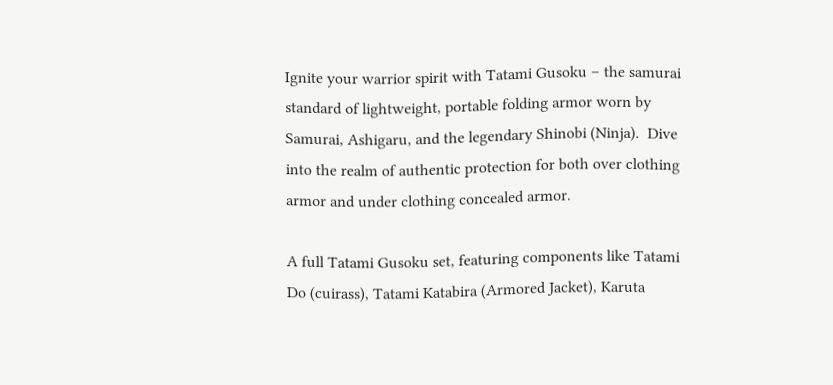Ignite your warrior spirit with Tatami Gusoku – the samurai standard of lightweight, portable folding armor worn by Samurai, Ashigaru, and the legendary Shinobi (Ninja).  Dive into the realm of authentic protection for both over clothing armor and under clothing concealed armor.

A full Tatami Gusoku set, featuring components like Tatami Do (cuirass), Tatami Katabira (Armored Jacket), Karuta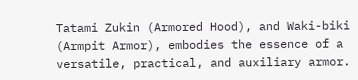Tatami Zukin (Armored Hood), and Waki-biki (Armpit Armor), embodies the essence of a versatile, practical, and auxiliary armor.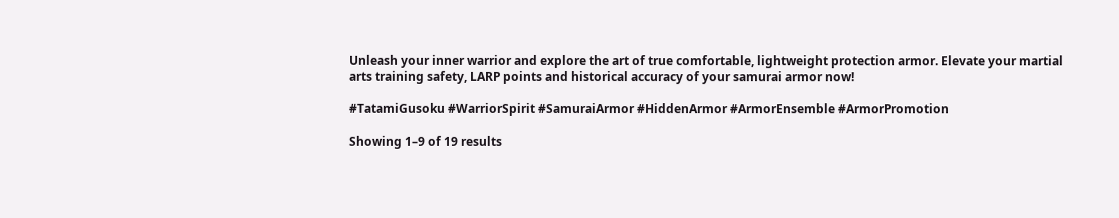Unleash your inner warrior and explore the art of true comfortable, lightweight protection armor. Elevate your martial arts training safety, LARP points and historical accuracy of your samurai armor now!

#TatamiGusoku #WarriorSpirit #SamuraiArmor #HiddenArmor #ArmorEnsemble #ArmorPromotion

Showing 1–9 of 19 results